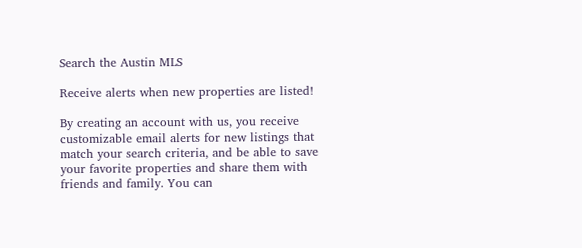Search the Austin MLS

Receive alerts when new properties are listed!

By creating an account with us, you receive customizable email alerts for new listings that match your search criteria, and be able to save your favorite properties and share them with friends and family. You can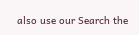also use our Search the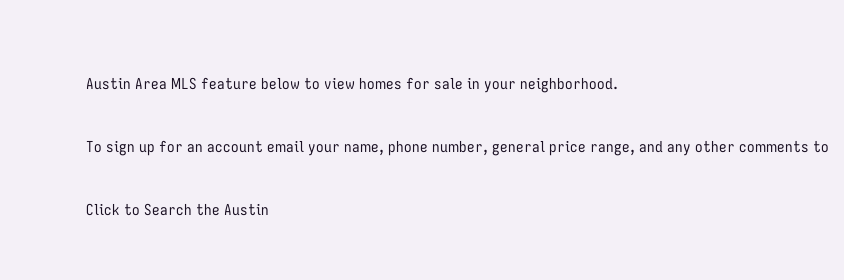Austin Area MLS feature below to view homes for sale in your neighborhood.

To sign up for an account email your name, phone number, general price range, and any other comments to

Click to Search the Austin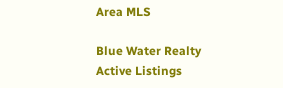Area MLS

Blue Water Realty Active Listings